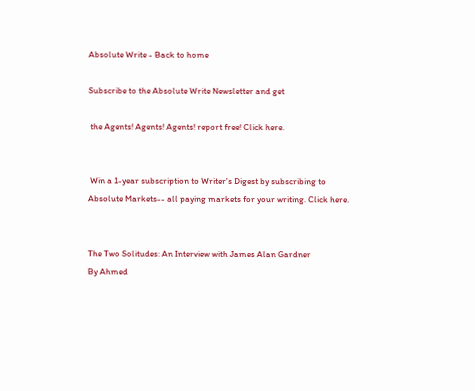Absolute Write - Back to home

Subscribe to the Absolute Write Newsletter and get

 the Agents! Agents! Agents! report free! Click here.


 Win a 1-year subscription to Writer's Digest by subscribing to Absolute Markets-- all paying markets for your writing. Click here.


The Two Solitudes: An Interview with James Alan Gardner
By Ahmed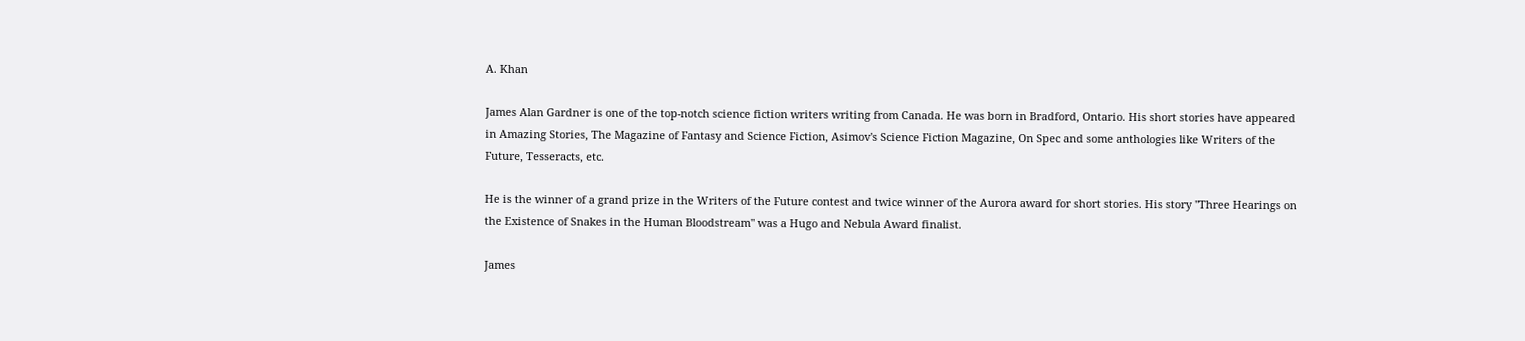A. Khan

James Alan Gardner is one of the top-notch science fiction writers writing from Canada. He was born in Bradford, Ontario. His short stories have appeared in Amazing Stories, The Magazine of Fantasy and Science Fiction, Asimov's Science Fiction Magazine, On Spec and some anthologies like Writers of the Future, Tesseracts, etc.

He is the winner of a grand prize in the Writers of the Future contest and twice winner of the Aurora award for short stories. His story "Three Hearings on the Existence of Snakes in the Human Bloodstream" was a Hugo and Nebula Award finalist.

James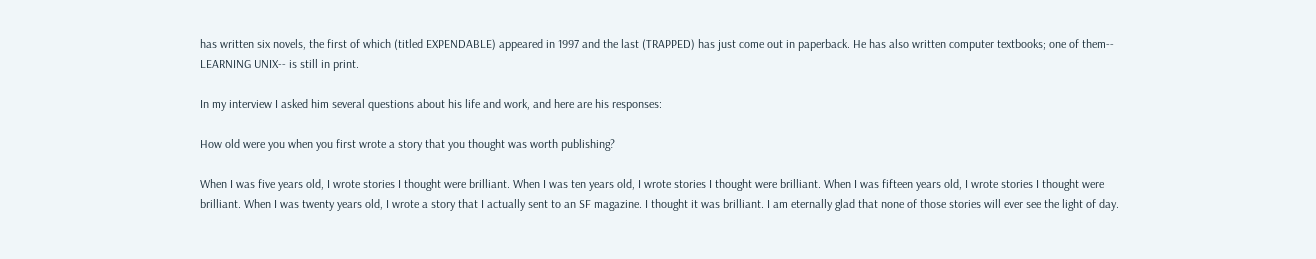has written six novels, the first of which (titled EXPENDABLE) appeared in 1997 and the last (TRAPPED) has just come out in paperback. He has also written computer textbooks; one of them-- LEARNING UNIX-- is still in print.

In my interview I asked him several questions about his life and work, and here are his responses:

How old were you when you first wrote a story that you thought was worth publishing?

When I was five years old, I wrote stories I thought were brilliant. When I was ten years old, I wrote stories I thought were brilliant. When I was fifteen years old, I wrote stories I thought were brilliant. When I was twenty years old, I wrote a story that I actually sent to an SF magazine. I thought it was brilliant. I am eternally glad that none of those stories will ever see the light of day.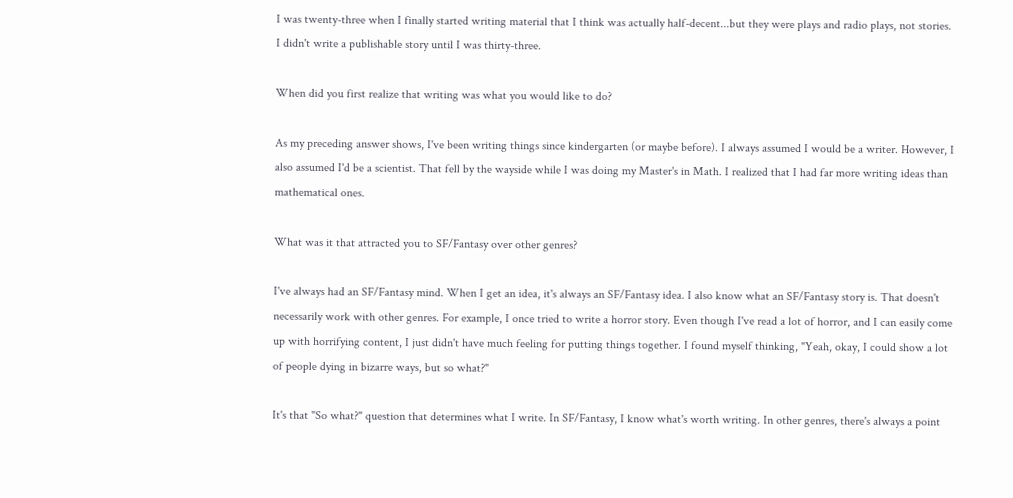I was twenty-three when I finally started writing material that I think was actually half-decent...but they were plays and radio plays, not stories. I didn't write a publishable story until I was thirty-three.

When did you first realize that writing was what you would like to do?

As my preceding answer shows, I've been writing things since kindergarten (or maybe before). I always assumed I would be a writer. However, I also assumed I'd be a scientist. That fell by the wayside while I was doing my Master's in Math. I realized that I had far more writing ideas than mathematical ones.

What was it that attracted you to SF/Fantasy over other genres?

I've always had an SF/Fantasy mind. When I get an idea, it's always an SF/Fantasy idea. I also know what an SF/Fantasy story is. That doesn't necessarily work with other genres. For example, I once tried to write a horror story. Even though I've read a lot of horror, and I can easily come up with horrifying content, I just didn't have much feeling for putting things together. I found myself thinking, "Yeah, okay, I could show a lot of people dying in bizarre ways, but so what?"

It's that "So what?" question that determines what I write. In SF/Fantasy, I know what's worth writing. In other genres, there's always a point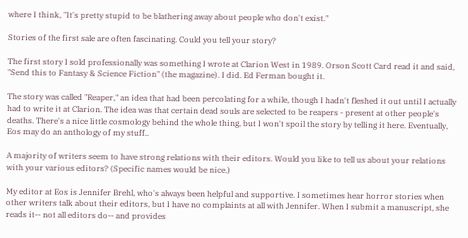where I think, "It's pretty stupid to be blathering away about people who don't exist."

Stories of the first sale are often fascinating. Could you tell your story?

The first story I sold professionally was something I wrote at Clarion West in 1989. Orson Scott Card read it and said, "Send this to Fantasy & Science Fiction" (the magazine). I did. Ed Ferman bought it.

The story was called "Reaper," an idea that had been percolating for a while, though I hadn't fleshed it out until I actually had to write it at Clarion. The idea was that certain dead souls are selected to be reapers - present at other people's deaths. There's a nice little cosmology behind the whole thing, but I won't spoil the story by telling it here. Eventually, Eos may do an anthology of my stuff..

A majority of writers seem to have strong relations with their editors. Would you like to tell us about your relations with your various editors? (Specific names would be nice.)

My editor at Eos is Jennifer Brehl, who's always been helpful and supportive. I sometimes hear horror stories when other writers talk about their editors, but I have no complaints at all with Jennifer. When I submit a manuscript, she reads it-- not all editors do-- and provides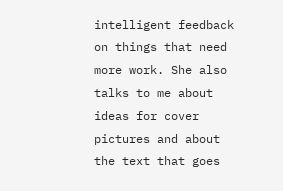intelligent feedback on things that need more work. She also talks to me about ideas for cover pictures and about the text that goes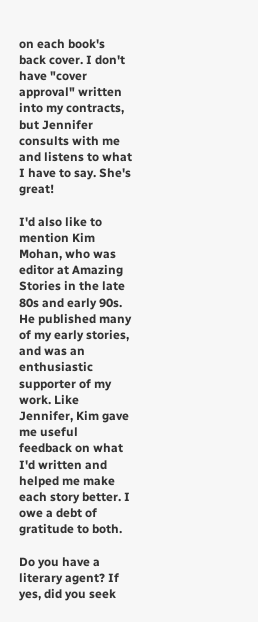on each book's back cover. I don't have "cover approval" written into my contracts, but Jennifer consults with me and listens to what I have to say. She's great!

I'd also like to mention Kim Mohan, who was editor at Amazing Stories in the late 80s and early 90s. He published many of my early stories, and was an enthusiastic supporter of my work. Like Jennifer, Kim gave me useful feedback on what I'd written and helped me make each story better. I owe a debt of gratitude to both.

Do you have a literary agent? If yes, did you seek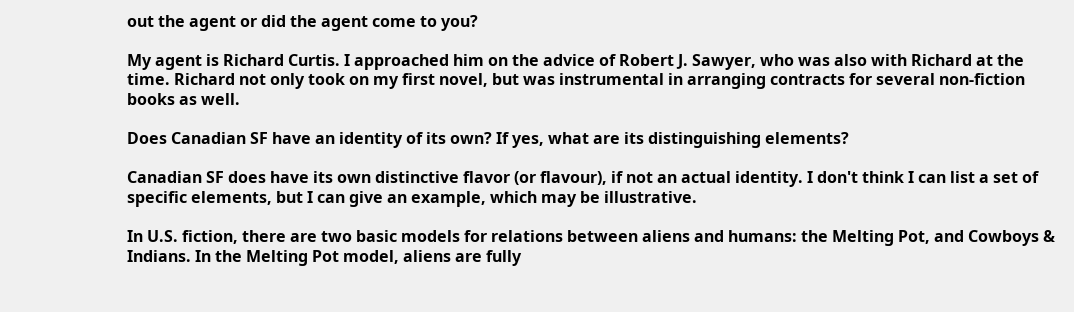out the agent or did the agent come to you?

My agent is Richard Curtis. I approached him on the advice of Robert J. Sawyer, who was also with Richard at the time. Richard not only took on my first novel, but was instrumental in arranging contracts for several non-fiction books as well.

Does Canadian SF have an identity of its own? If yes, what are its distinguishing elements?

Canadian SF does have its own distinctive flavor (or flavour), if not an actual identity. I don't think I can list a set of specific elements, but I can give an example, which may be illustrative.

In U.S. fiction, there are two basic models for relations between aliens and humans: the Melting Pot, and Cowboys & Indians. In the Melting Pot model, aliens are fully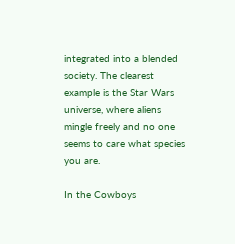integrated into a blended society. The clearest example is the Star Wars universe, where aliens mingle freely and no one seems to care what species you are.

In the Cowboys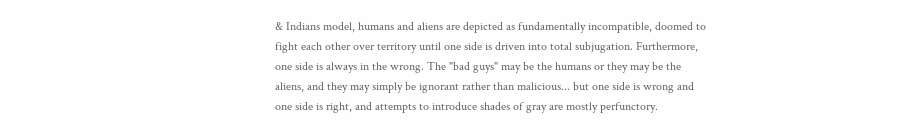& Indians model, humans and aliens are depicted as fundamentally incompatible, doomed to fight each other over territory until one side is driven into total subjugation. Furthermore, one side is always in the wrong. The "bad guys" may be the humans or they may be the aliens, and they may simply be ignorant rather than malicious... but one side is wrong and one side is right, and attempts to introduce shades of gray are mostly perfunctory.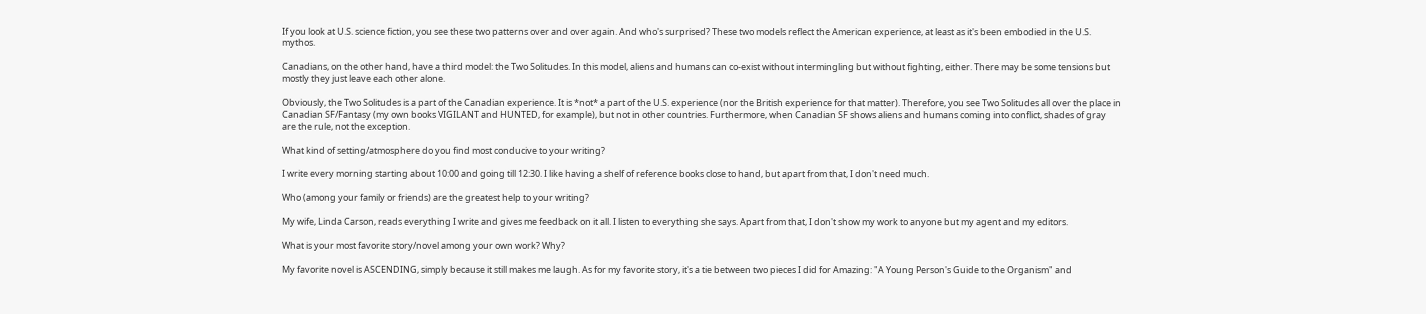If you look at U.S. science fiction, you see these two patterns over and over again. And who's surprised? These two models reflect the American experience, at least as it's been embodied in the U.S. mythos.

Canadians, on the other hand, have a third model: the Two Solitudes. In this model, aliens and humans can co-exist without intermingling but without fighting, either. There may be some tensions but mostly they just leave each other alone.

Obviously, the Two Solitudes is a part of the Canadian experience. It is *not* a part of the U.S. experience (nor the British experience for that matter). Therefore, you see Two Solitudes all over the place in Canadian SF/Fantasy (my own books VIGILANT and HUNTED, for example), but not in other countries. Furthermore, when Canadian SF shows aliens and humans coming into conflict, shades of gray are the rule, not the exception.

What kind of setting/atmosphere do you find most conducive to your writing?

I write every morning starting about 10:00 and going till 12:30. I like having a shelf of reference books close to hand, but apart from that, I don't need much.

Who (among your family or friends) are the greatest help to your writing?

My wife, Linda Carson, reads everything I write and gives me feedback on it all. I listen to everything she says. Apart from that, I don't show my work to anyone but my agent and my editors.

What is your most favorite story/novel among your own work? Why?

My favorite novel is ASCENDING, simply because it still makes me laugh. As for my favorite story, it's a tie between two pieces I did for Amazing: "A Young Person's Guide to the Organism" and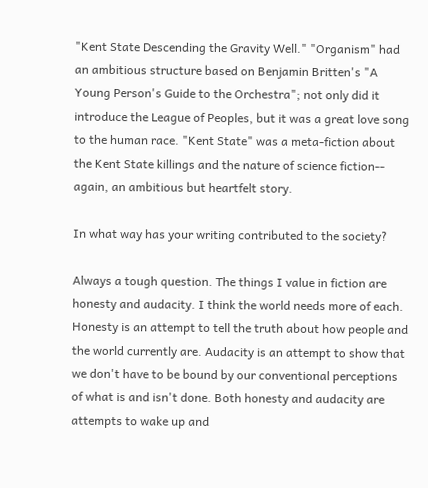"Kent State Descending the Gravity Well." "Organism" had an ambitious structure based on Benjamin Britten's "A Young Person's Guide to the Orchestra"; not only did it introduce the League of Peoples, but it was a great love song to the human race. "Kent State" was a meta-fiction about the Kent State killings and the nature of science fiction-- again, an ambitious but heartfelt story.

In what way has your writing contributed to the society?

Always a tough question. The things I value in fiction are honesty and audacity. I think the world needs more of each. Honesty is an attempt to tell the truth about how people and the world currently are. Audacity is an attempt to show that we don't have to be bound by our conventional perceptions of what is and isn't done. Both honesty and audacity are attempts to wake up and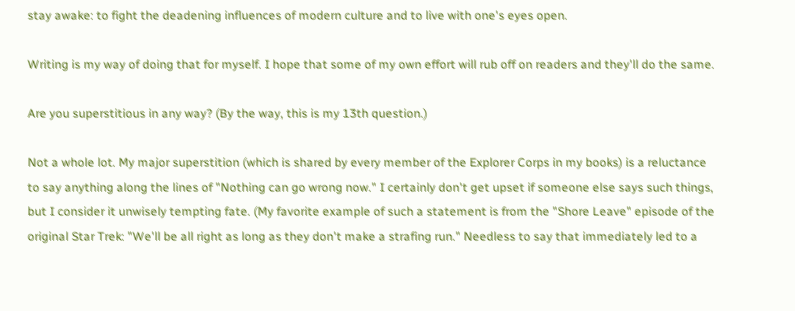stay awake: to fight the deadening influences of modern culture and to live with one's eyes open.

Writing is my way of doing that for myself. I hope that some of my own effort will rub off on readers and they'll do the same.

Are you superstitious in any way? (By the way, this is my 13th question.)

Not a whole lot. My major superstition (which is shared by every member of the Explorer Corps in my books) is a reluctance to say anything along the lines of "Nothing can go wrong now." I certainly don't get upset if someone else says such things, but I consider it unwisely tempting fate. (My favorite example of such a statement is from the "Shore Leave" episode of the original Star Trek: "We'll be all right as long as they don't make a strafing run." Needless to say that immediately led to a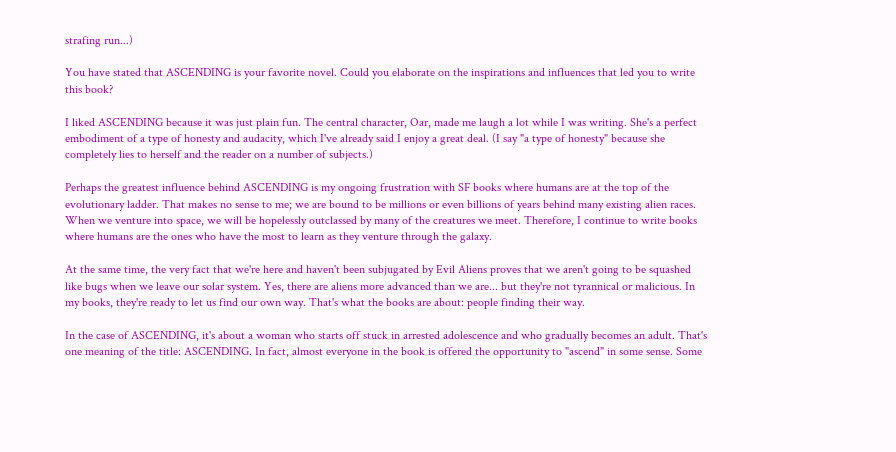strafing run...)

You have stated that ASCENDING is your favorite novel. Could you elaborate on the inspirations and influences that led you to write this book?

I liked ASCENDING because it was just plain fun. The central character, Oar, made me laugh a lot while I was writing. She's a perfect embodiment of a type of honesty and audacity, which I've already said I enjoy a great deal. (I say "a type of honesty" because she completely lies to herself and the reader on a number of subjects.)

Perhaps the greatest influence behind ASCENDING is my ongoing frustration with SF books where humans are at the top of the evolutionary ladder. That makes no sense to me; we are bound to be millions or even billions of years behind many existing alien races. When we venture into space, we will be hopelessly outclassed by many of the creatures we meet. Therefore, I continue to write books where humans are the ones who have the most to learn as they venture through the galaxy.

At the same time, the very fact that we're here and haven't been subjugated by Evil Aliens proves that we aren't going to be squashed like bugs when we leave our solar system. Yes, there are aliens more advanced than we are... but they're not tyrannical or malicious. In my books, they're ready to let us find our own way. That's what the books are about: people finding their way.

In the case of ASCENDING, it's about a woman who starts off stuck in arrested adolescence and who gradually becomes an adult. That's one meaning of the title: ASCENDING. In fact, almost everyone in the book is offered the opportunity to "ascend" in some sense. Some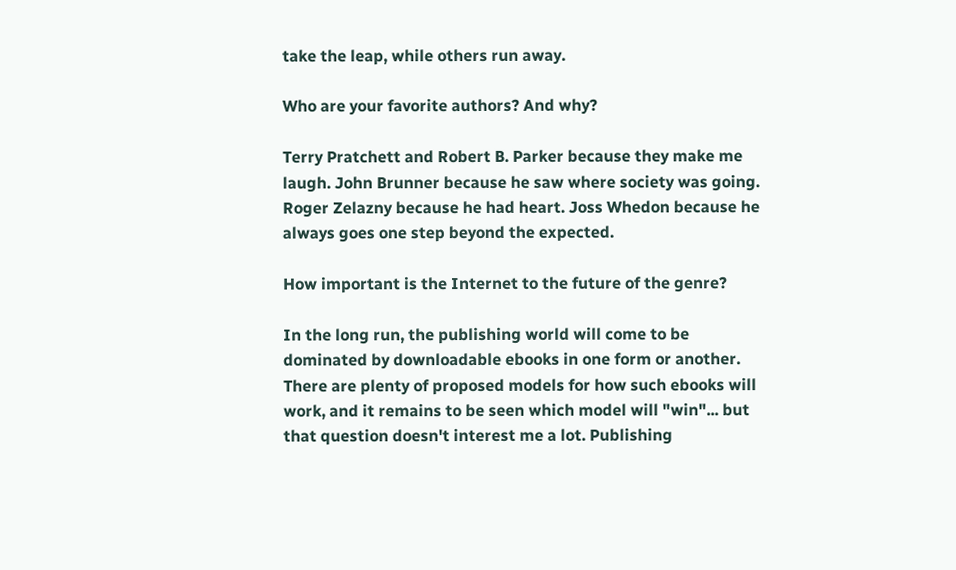take the leap, while others run away.

Who are your favorite authors? And why?

Terry Pratchett and Robert B. Parker because they make me laugh. John Brunner because he saw where society was going. Roger Zelazny because he had heart. Joss Whedon because he always goes one step beyond the expected.

How important is the Internet to the future of the genre?

In the long run, the publishing world will come to be dominated by downloadable ebooks in one form or another. There are plenty of proposed models for how such ebooks will work, and it remains to be seen which model will "win"... but that question doesn't interest me a lot. Publishing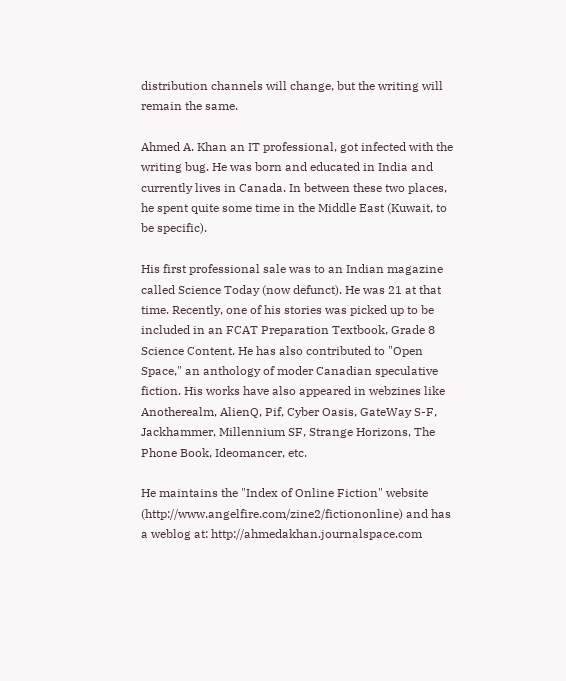distribution channels will change, but the writing will remain the same.

Ahmed A. Khan an IT professional, got infected with the writing bug. He was born and educated in India and currently lives in Canada. In between these two places, he spent quite some time in the Middle East (Kuwait, to be specific).

His first professional sale was to an Indian magazine called Science Today (now defunct). He was 21 at that time. Recently, one of his stories was picked up to be included in an FCAT Preparation Textbook, Grade 8 Science Content. He has also contributed to "Open Space," an anthology of moder Canadian speculative fiction. His works have also appeared in webzines like Anotherealm, AlienQ, Pif, Cyber Oasis, GateWay S-F, Jackhammer, Millennium SF, Strange Horizons, The Phone Book, Ideomancer, etc.

He maintains the "Index of Online Fiction" website
(http://www.angelfire.com/zine2/fictiononline) and has a weblog at: http://ahmedakhan.journalspace.com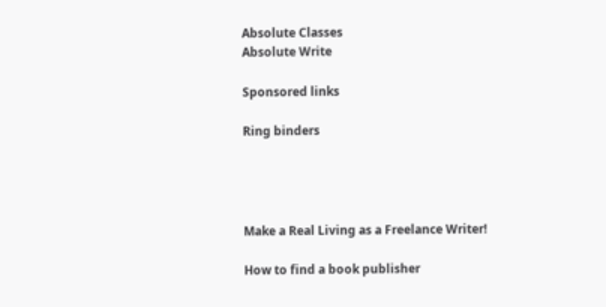Absolute Classes
Absolute Write

Sponsored links

Ring binders




Make a Real Living as a Freelance Writer!

How to find a book publisher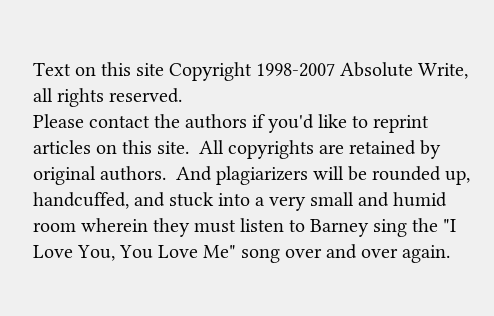Text on this site Copyright 1998-2007 Absolute Write, all rights reserved.
Please contact the authors if you'd like to reprint articles on this site.  All copyrights are retained by original authors.  And plagiarizers will be rounded up, handcuffed, and stuck into a very small and humid room wherein they must listen to Barney sing the "I Love You, You Love Me" song over and over again.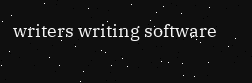writers writing software